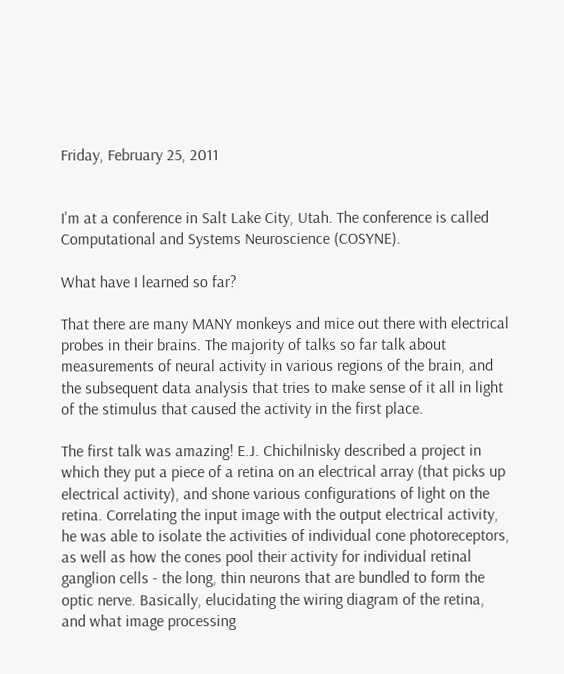Friday, February 25, 2011


I'm at a conference in Salt Lake City, Utah. The conference is called Computational and Systems Neuroscience (COSYNE).

What have I learned so far?

That there are many MANY monkeys and mice out there with electrical probes in their brains. The majority of talks so far talk about measurements of neural activity in various regions of the brain, and the subsequent data analysis that tries to make sense of it all in light of the stimulus that caused the activity in the first place.

The first talk was amazing! E.J. Chichilnisky described a project in which they put a piece of a retina on an electrical array (that picks up electrical activity), and shone various configurations of light on the retina. Correlating the input image with the output electrical activity, he was able to isolate the activities of individual cone photoreceptors, as well as how the cones pool their activity for individual retinal ganglion cells - the long, thin neurons that are bundled to form the optic nerve. Basically, elucidating the wiring diagram of the retina, and what image processing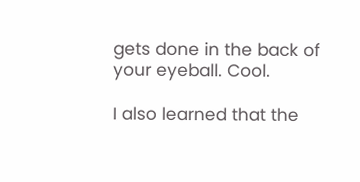gets done in the back of your eyeball. Cool.

I also learned that the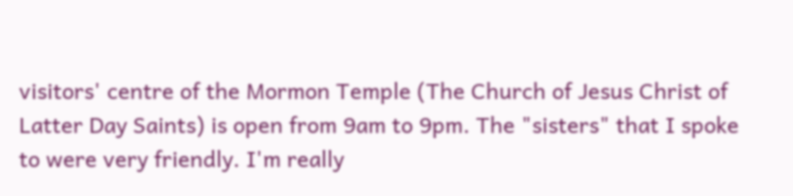visitors' centre of the Mormon Temple (The Church of Jesus Christ of Latter Day Saints) is open from 9am to 9pm. The "sisters" that I spoke to were very friendly. I'm really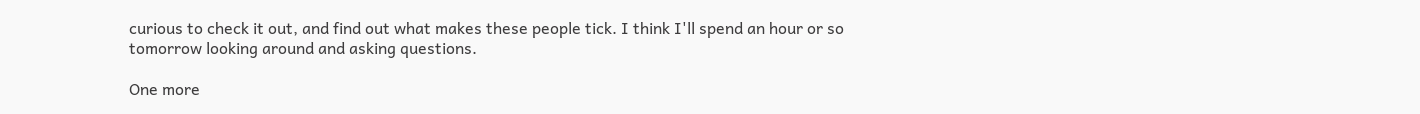curious to check it out, and find out what makes these people tick. I think I'll spend an hour or so tomorrow looking around and asking questions.

One more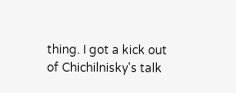thing. I got a kick out of Chichilnisky's talk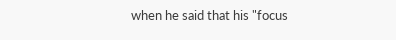when he said that his "focus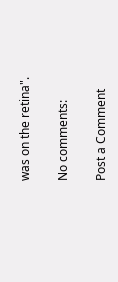was on the retina".

No comments:

Post a Comment